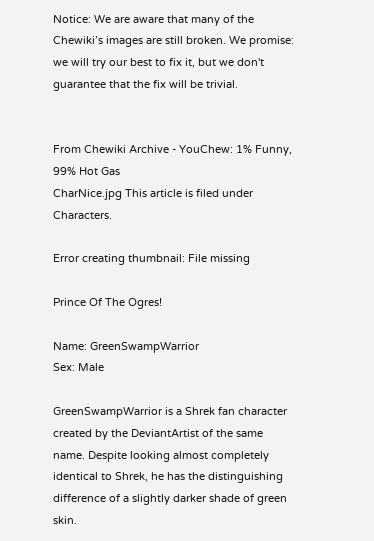Notice: We are aware that many of the Chewiki’s images are still broken. We promise: we will try our best to fix it, but we don't guarantee that the fix will be trivial.


From Chewiki Archive - YouChew: 1% Funny, 99% Hot Gas
CharNice.jpg This article is filed under Characters.

Error creating thumbnail: File missing

Prince Of The Ogres!

Name: GreenSwampWarrior
Sex: Male

GreenSwampWarrior is a Shrek fan character created by the DeviantArtist of the same name. Despite looking almost completely identical to Shrek, he has the distinguishing difference of a slightly darker shade of green skin.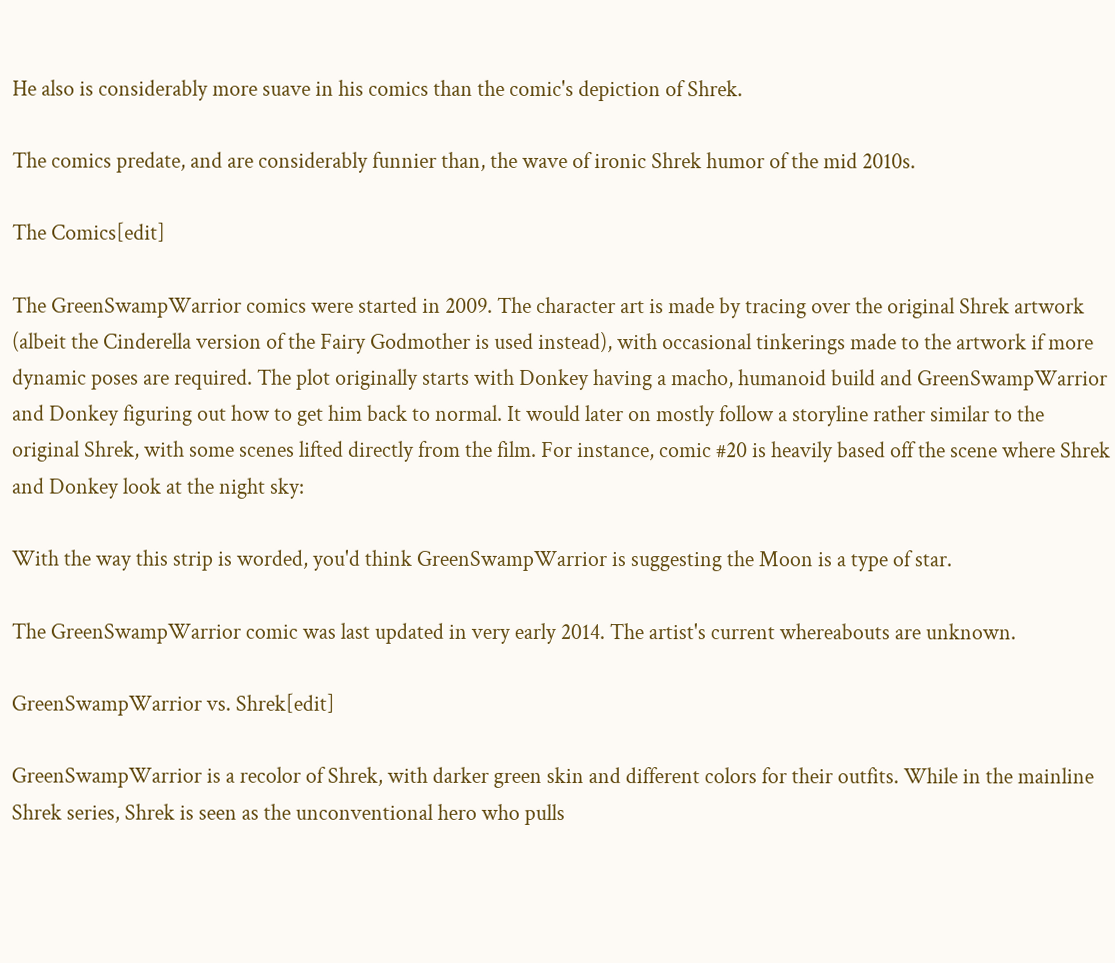He also is considerably more suave in his comics than the comic's depiction of Shrek.

The comics predate, and are considerably funnier than, the wave of ironic Shrek humor of the mid 2010s.

The Comics[edit]

The GreenSwampWarrior comics were started in 2009. The character art is made by tracing over the original Shrek artwork (albeit the Cinderella version of the Fairy Godmother is used instead), with occasional tinkerings made to the artwork if more dynamic poses are required. The plot originally starts with Donkey having a macho, humanoid build and GreenSwampWarrior and Donkey figuring out how to get him back to normal. It would later on mostly follow a storyline rather similar to the original Shrek, with some scenes lifted directly from the film. For instance, comic #20 is heavily based off the scene where Shrek and Donkey look at the night sky:

With the way this strip is worded, you'd think GreenSwampWarrior is suggesting the Moon is a type of star.

The GreenSwampWarrior comic was last updated in very early 2014. The artist's current whereabouts are unknown.

GreenSwampWarrior vs. Shrek[edit]

GreenSwampWarrior is a recolor of Shrek, with darker green skin and different colors for their outfits. While in the mainline Shrek series, Shrek is seen as the unconventional hero who pulls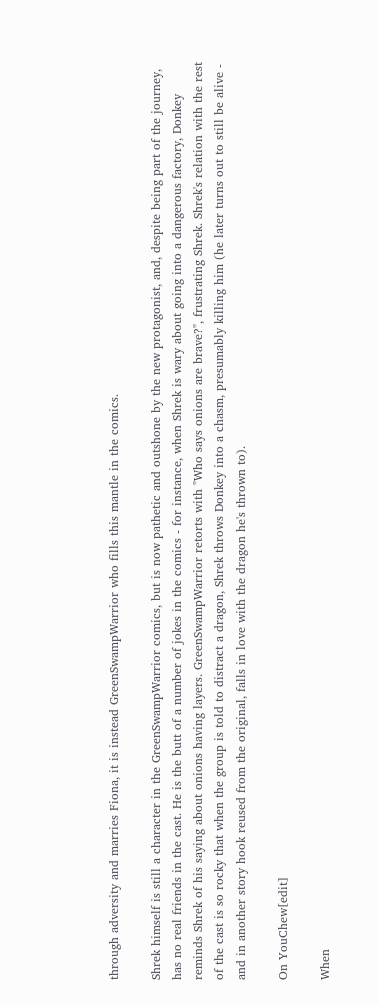through adversity and marries Fiona, it is instead GreenSwampWarrior who fills this mantle in the comics.

Shrek himself is still a character in the GreenSwampWarrior comics, but is now pathetic and outshone by the new protagonist, and, despite being part of the journey, has no real friends in the cast. He is the butt of a number of jokes in the comics - for instance, when Shrek is wary about going into a dangerous factory, Donkey reminds Shrek of his saying about onions having layers. GreenSwampWarrior retorts with "Who says onions are brave?", frustrating Shrek. Shrek's relation with the rest of the cast is so rocky that when the group is told to distract a dragon, Shrek throws Donkey into a chasm, presumably killing him (he later turns out to still be alive - and in another story hook reused from the original, falls in love with the dragon he's thrown to).

On YouChew[edit]

When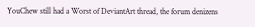YouChew still had a Worst of DeviantArt thread, the forum denizens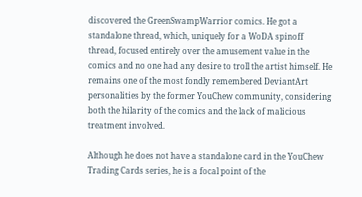discovered the GreenSwampWarrior comics. He got a standalone thread, which, uniquely for a WoDA spinoff thread, focused entirely over the amusement value in the comics and no one had any desire to troll the artist himself. He remains one of the most fondly remembered DeviantArt personalities by the former YouChew community, considering both the hilarity of the comics and the lack of malicious treatment involved.

Although he does not have a standalone card in the YouChew Trading Cards series, he is a focal point of the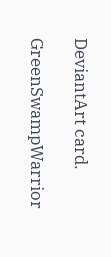DeviantArt card.

GreenSwampWarrior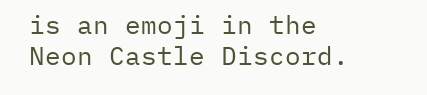is an emoji in the Neon Castle Discord.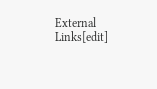External Links[edit]